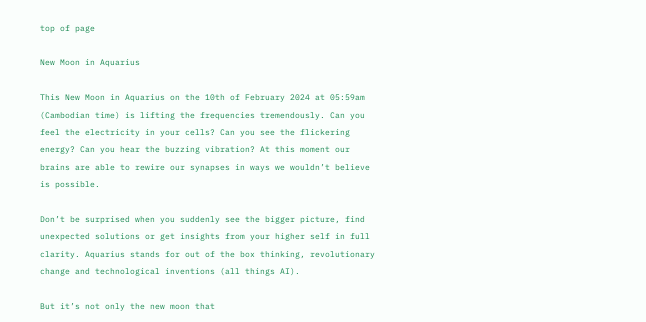top of page

New Moon in Aquarius

This New Moon in Aquarius on the 10th of February 2024 at 05:59am (Cambodian time) is lifting the frequencies tremendously. Can you feel the electricity in your cells? Can you see the flickering energy? Can you hear the buzzing vibration? At this moment our brains are able to rewire our synapses in ways we wouldn’t believe is possible.

Don’t be surprised when you suddenly see the bigger picture, find unexpected solutions or get insights from your higher self in full clarity. Aquarius stands for out of the box thinking, revolutionary change and technological inventions (all things AI).

But it’s not only the new moon that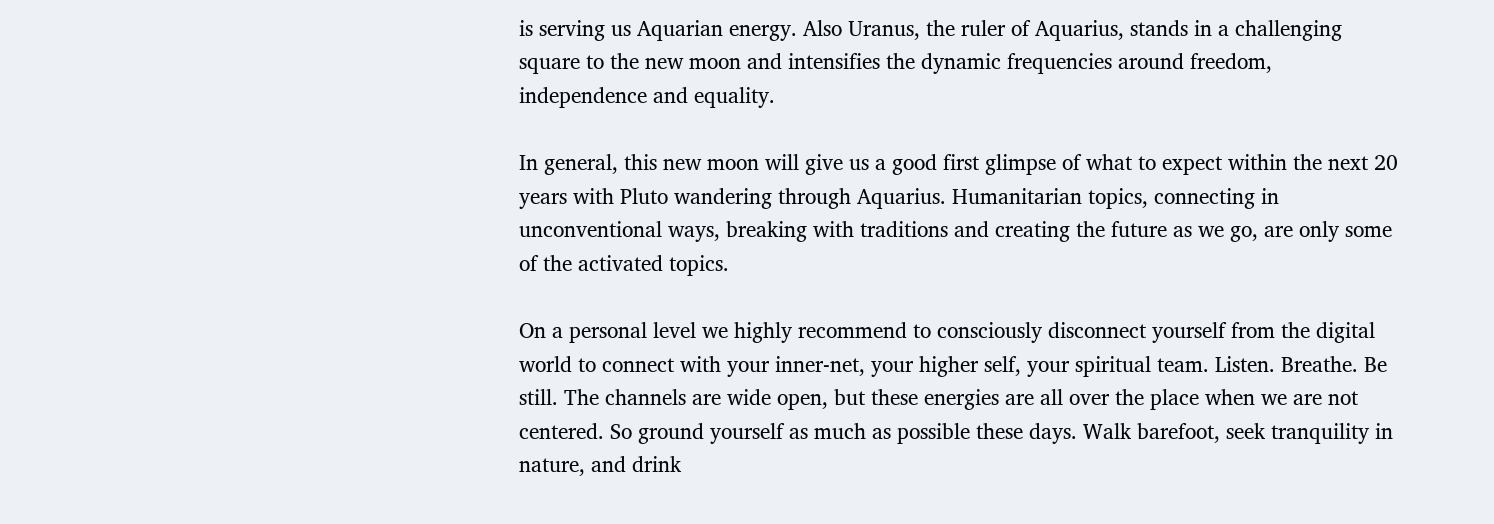is serving us Aquarian energy. Also Uranus, the ruler of Aquarius, stands in a challenging square to the new moon and intensifies the dynamic frequencies around freedom, independence and equality.

In general, this new moon will give us a good first glimpse of what to expect within the next 20 years with Pluto wandering through Aquarius. Humanitarian topics, connecting in unconventional ways, breaking with traditions and creating the future as we go, are only some of the activated topics.

On a personal level we highly recommend to consciously disconnect yourself from the digital world to connect with your inner-net, your higher self, your spiritual team. Listen. Breathe. Be still. The channels are wide open, but these energies are all over the place when we are not centered. So ground yourself as much as possible these days. Walk barefoot, seek tranquility in nature, and drink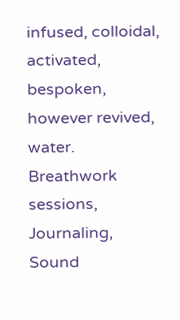infused, colloidal, activated, bespoken, however revived, water. Breathwork sessions, Journaling, Sound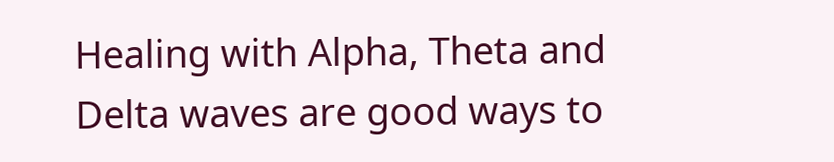Healing with Alpha, Theta and Delta waves are good ways to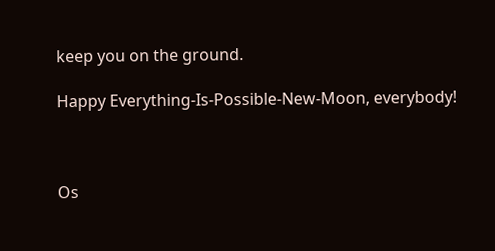keep you on the ground.

Happy Everything-Is-Possible-New-Moon, everybody!



Os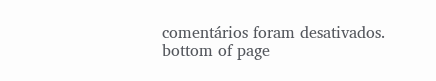comentários foram desativados.
bottom of page